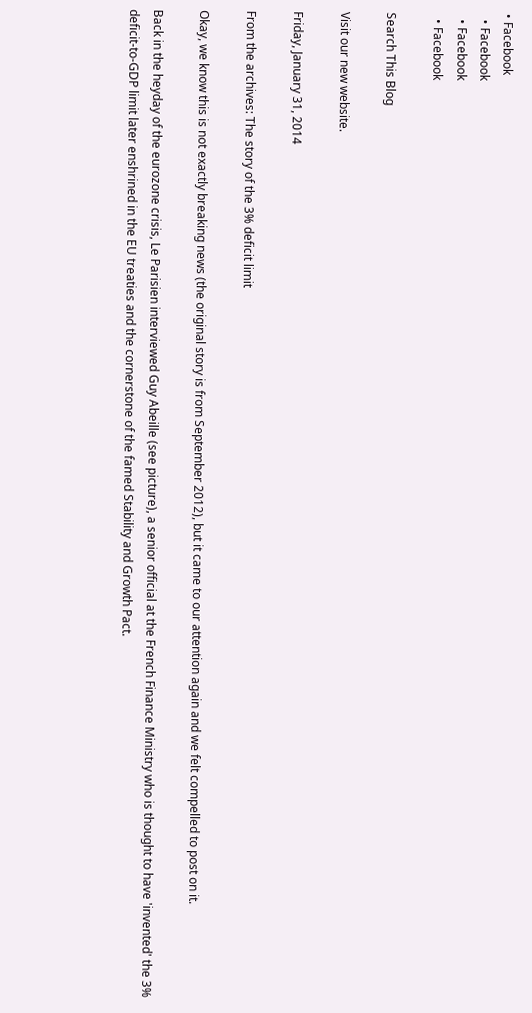• Facebook
  • Facebook
  • Facebook
  • Facebook

Search This Blog

Visit our new website.

Friday, January 31, 2014

From the archives: The story of the 3% deficit limit

Okay, we know this is not exactly breaking news (the original story is from September 2012), but it came to our attention again and we felt compelled to post on it.

Back in the heyday of the eurozone crisis, Le Parisien interviewed Guy Abeille (see picture), a senior official at the French Finance Ministry who is thought to have 'invented' the 3% deficit-to-GDP limit later enshrined in the EU treaties and the cornerstone of the famed Stability and Growth Pact.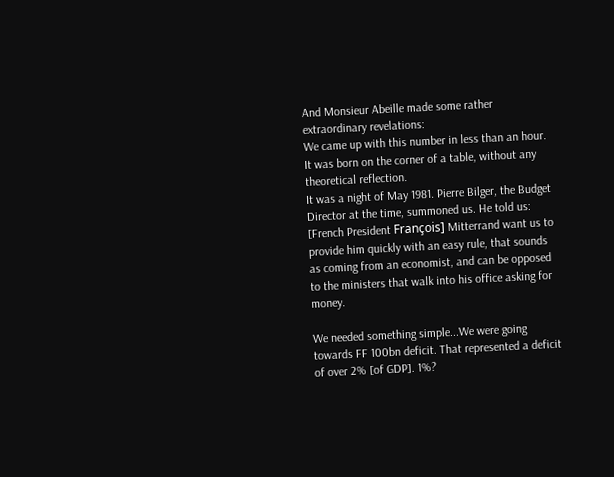And Monsieur Abeille made some rather extraordinary revelations:
We came up with this number in less than an hour. It was born on the corner of a table, without any theoretical reflection.
It was a night of May 1981. Pierre Bilger, the Budget Director at the time, summoned us. He told us: [French President François] Mitterrand want us to provide him quickly with an easy rule, that sounds as coming from an economist, and can be opposed to the ministers that walk into his office asking for money.

We needed something simple...We were going towards FF 100bn deficit. That represented a deficit of over 2% [of GDP]. 1%?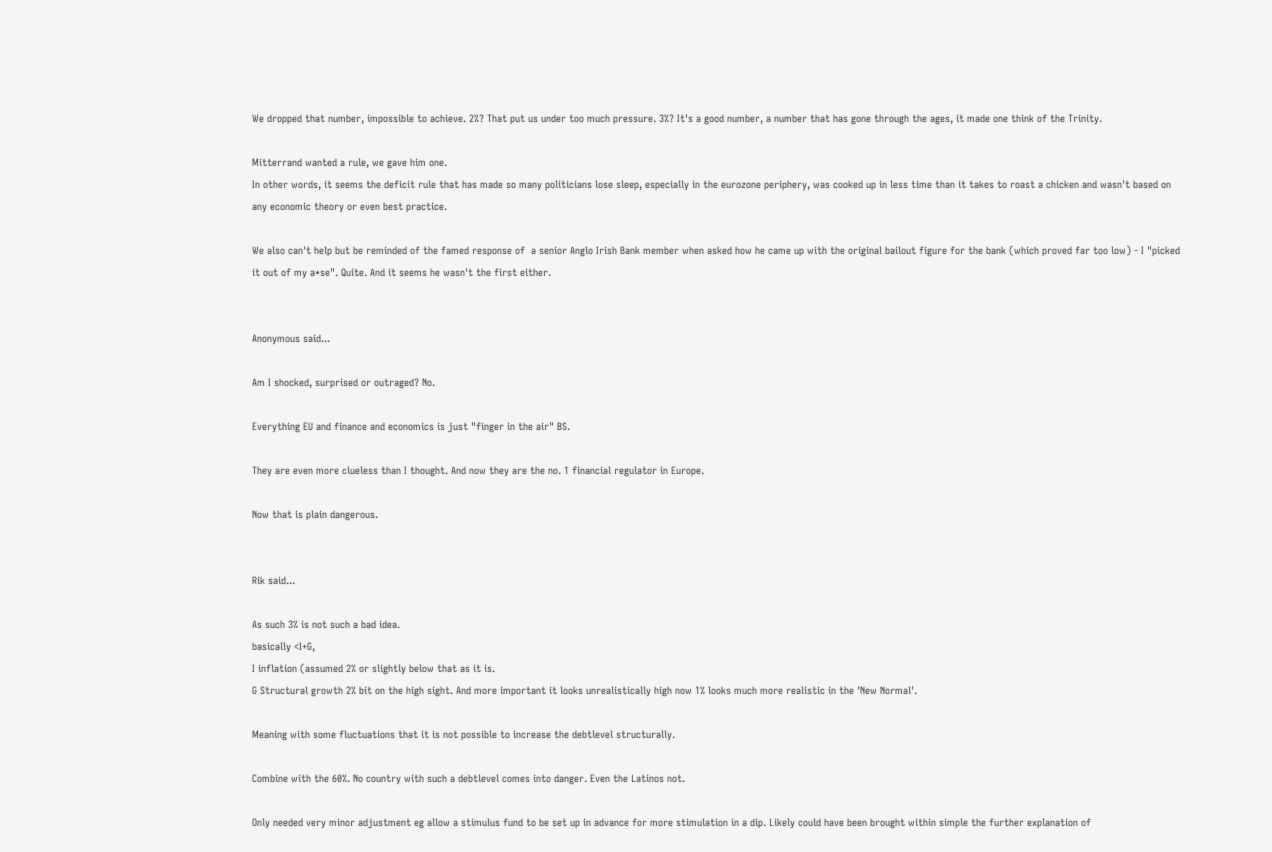We dropped that number, impossible to achieve. 2%? That put us under too much pressure. 3%? It's a good number, a number that has gone through the ages, it made one think of the Trinity.

Mitterrand wanted a rule, we gave him one.
In other words, it seems the deficit rule that has made so many politicians lose sleep, especially in the eurozone periphery, was cooked up in less time than it takes to roast a chicken and wasn't based on any economic theory or even best practice.

We also can't help but be reminded of the famed response of  a senior Anglo Irish Bank member when asked how he came up with the original bailout figure for the bank (which proved far too low) - I "picked it out of my a*se". Quite. And it seems he wasn't the first either.


Anonymous said...

Am I shocked, surprised or outraged? No.

Everything EU and finance and economics is just "finger in the air" BS.

They are even more clueless than I thought. And now they are the no. 1 financial regulator in Europe.

Now that is plain dangerous.


Rik said...

As such 3% is not such a bad idea.
basically <I+G,
I inflation (assumed 2% or slightly below that as it is.
G Structural growth 2% bit on the high sight. And more important it looks unrealistically high now 1% looks much more realistic in the 'New Normal'.

Meaning with some fluctuations that it is not possible to increase the debtlevel structurally.

Combine with the 60%. No country with such a debtlevel comes into danger. Even the Latinos not.

Only needed very minor adjustment eg allow a stimulus fund to be set up in advance for more stimulation in a dip. Likely could have been brought within simple the further explanation of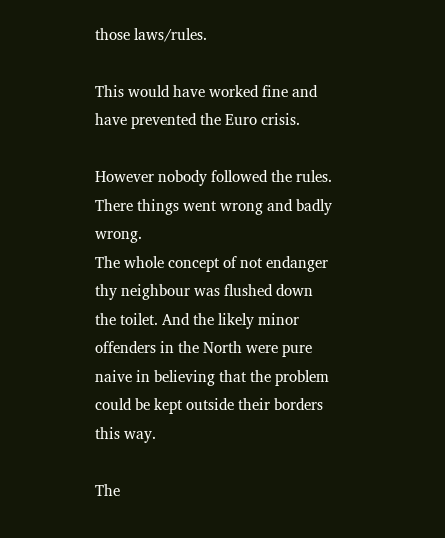those laws/rules.

This would have worked fine and have prevented the Euro crisis.

However nobody followed the rules. There things went wrong and badly wrong.
The whole concept of not endanger thy neighbour was flushed down the toilet. And the likely minor offenders in the North were pure naive in believing that the problem could be kept outside their borders this way.

The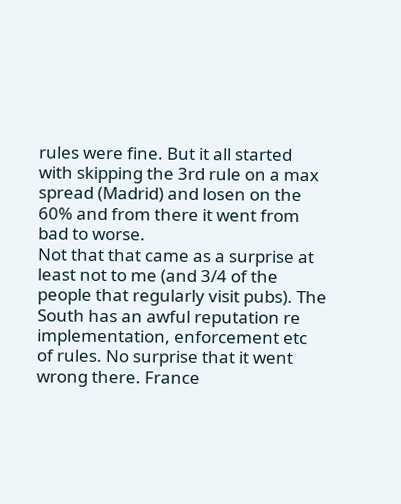rules were fine. But it all started with skipping the 3rd rule on a max spread (Madrid) and losen on the 60% and from there it went from bad to worse.
Not that that came as a surprise at least not to me (and 3/4 of the people that regularly visit pubs). The South has an awful reputation re implementation, enforcement etc of rules. No surprise that it went wrong there. France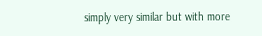simply very similar but with more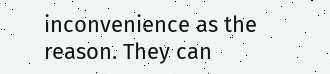inconvenience as the reason. They can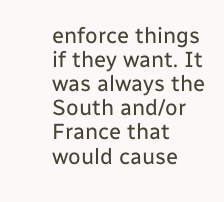enforce things if they want. It was always the South and/or France that would cause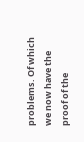problems. Of which we now have the proof of the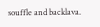souffle and backlava.